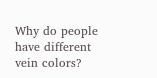Why do people have different vein colors?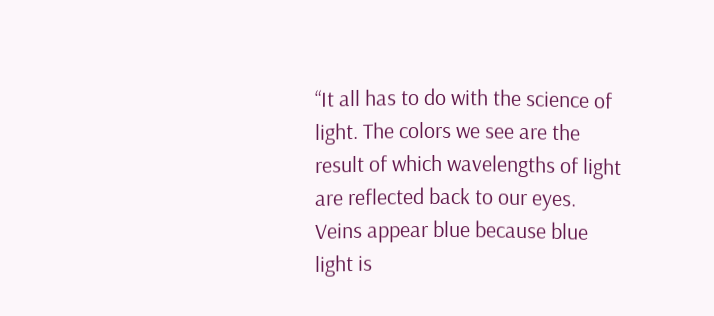“It all has to do with the science of light. The colors we see are the result of which wavelengths of light are reflected back to our eyes. Veins appear blue because blue light is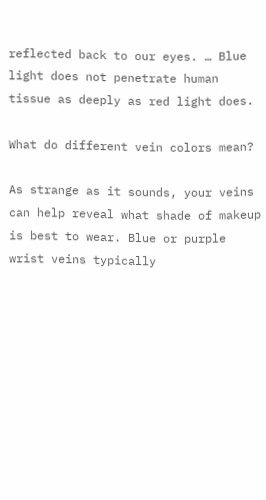reflected back to our eyes. … Blue light does not penetrate human tissue as deeply as red light does.

What do different vein colors mean?

As strange as it sounds, your veins can help reveal what shade of makeup is best to wear. Blue or purple wrist veins typically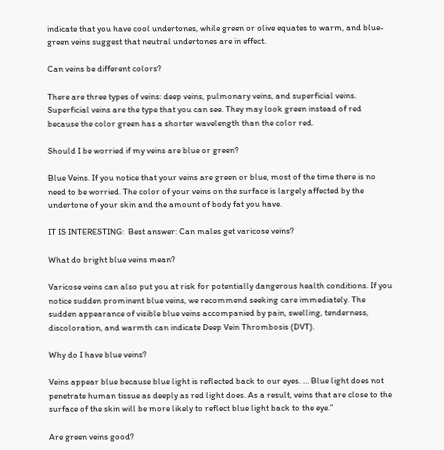indicate that you have cool undertones, while green or olive equates to warm, and blue-green veins suggest that neutral undertones are in effect.

Can veins be different colors?

There are three types of veins: deep veins, pulmonary veins, and superficial veins. Superficial veins are the type that you can see. They may look green instead of red because the color green has a shorter wavelength than the color red.

Should I be worried if my veins are blue or green?

Blue Veins. If you notice that your veins are green or blue, most of the time there is no need to be worried. The color of your veins on the surface is largely affected by the undertone of your skin and the amount of body fat you have.

IT IS INTERESTING:  Best answer: Can males get varicose veins?

What do bright blue veins mean?

Varicose veins can also put you at risk for potentially dangerous health conditions. If you notice sudden prominent blue veins, we recommend seeking care immediately. The sudden appearance of visible blue veins accompanied by pain, swelling, tenderness, discoloration, and warmth can indicate Deep Vein Thrombosis (DVT).

Why do I have blue veins?

Veins appear blue because blue light is reflected back to our eyes. … Blue light does not penetrate human tissue as deeply as red light does. As a result, veins that are close to the surface of the skin will be more likely to reflect blue light back to the eye.”

Are green veins good?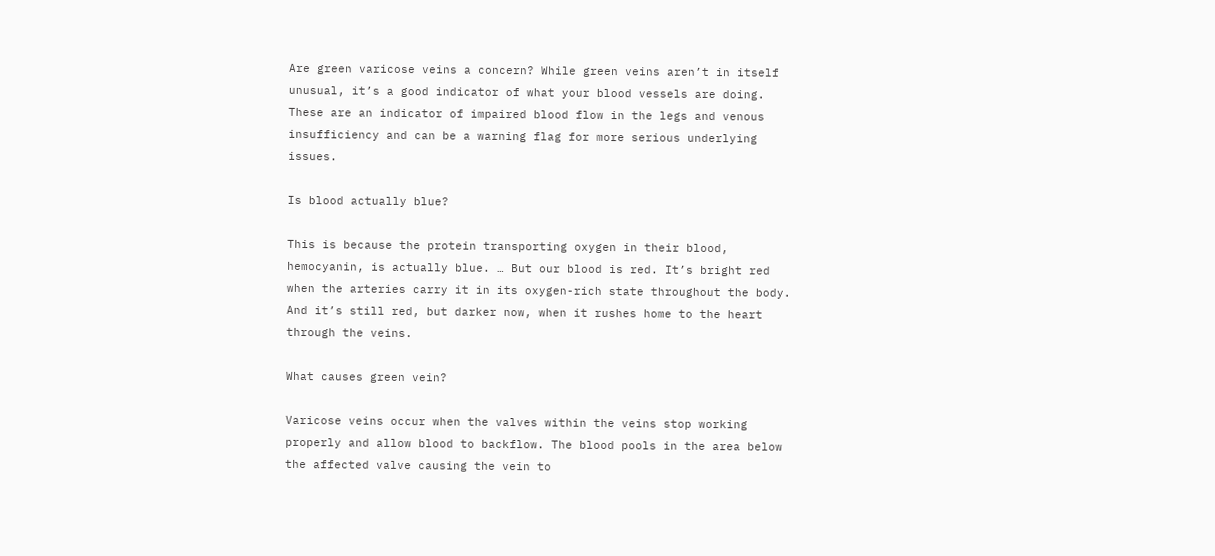Are green varicose veins a concern? While green veins aren’t in itself unusual, it’s a good indicator of what your blood vessels are doing. These are an indicator of impaired blood flow in the legs and venous insufficiency and can be a warning flag for more serious underlying issues.

Is blood actually blue?

This is because the protein transporting oxygen in their blood, hemocyanin, is actually blue. … But our blood is red. It’s bright red when the arteries carry it in its oxygen-rich state throughout the body. And it’s still red, but darker now, when it rushes home to the heart through the veins.

What causes green vein?

Varicose veins occur when the valves within the veins stop working properly and allow blood to backflow. The blood pools in the area below the affected valve causing the vein to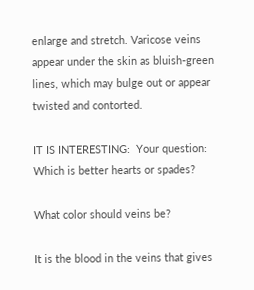enlarge and stretch. Varicose veins appear under the skin as bluish-green lines, which may bulge out or appear twisted and contorted.

IT IS INTERESTING:  Your question: Which is better hearts or spades?

What color should veins be?

It is the blood in the veins that gives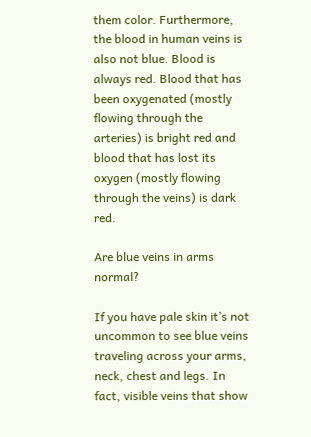them color. Furthermore, the blood in human veins is also not blue. Blood is always red. Blood that has been oxygenated (mostly flowing through the arteries) is bright red and blood that has lost its oxygen (mostly flowing through the veins) is dark red.

Are blue veins in arms normal?

If you have pale skin it’s not uncommon to see blue veins traveling across your arms, neck, chest and legs. In fact, visible veins that show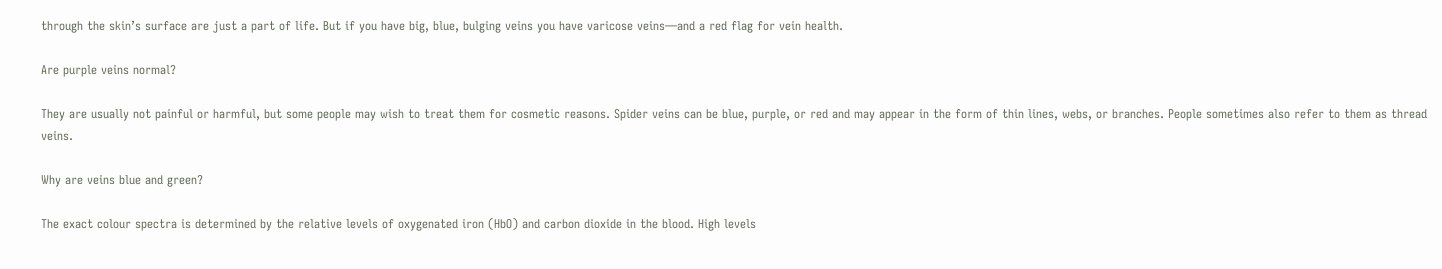through the skin’s surface are just a part of life. But if you have big, blue, bulging veins you have varicose veins—and a red flag for vein health.

Are purple veins normal?

They are usually not painful or harmful, but some people may wish to treat them for cosmetic reasons. Spider veins can be blue, purple, or red and may appear in the form of thin lines, webs, or branches. People sometimes also refer to them as thread veins.

Why are veins blue and green?

The exact colour spectra is determined by the relative levels of oxygenated iron (HbO) and carbon dioxide in the blood. High levels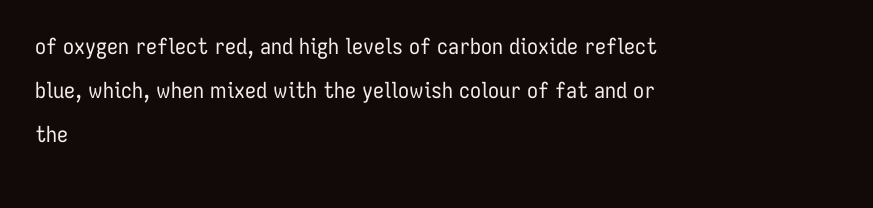of oxygen reflect red, and high levels of carbon dioxide reflect blue, which, when mixed with the yellowish colour of fat and or the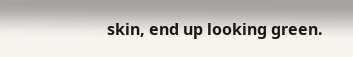skin, end up looking green.